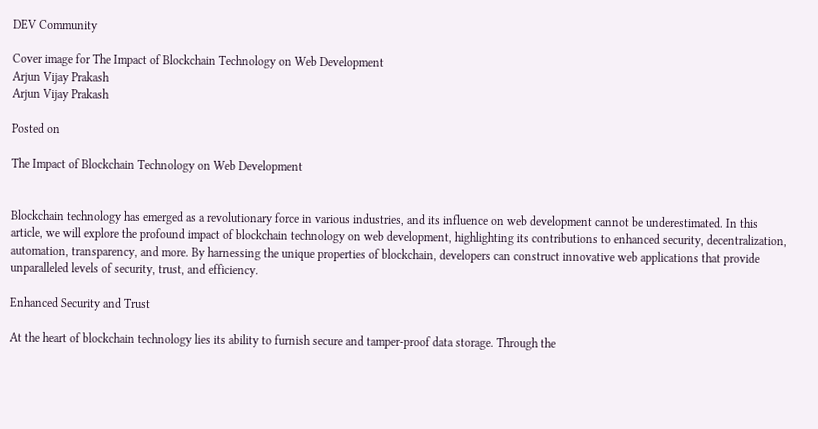DEV Community

Cover image for The Impact of Blockchain Technology on Web Development
Arjun Vijay Prakash
Arjun Vijay Prakash

Posted on

The Impact of Blockchain Technology on Web Development


Blockchain technology has emerged as a revolutionary force in various industries, and its influence on web development cannot be underestimated. In this article, we will explore the profound impact of blockchain technology on web development, highlighting its contributions to enhanced security, decentralization, automation, transparency, and more. By harnessing the unique properties of blockchain, developers can construct innovative web applications that provide unparalleled levels of security, trust, and efficiency.

Enhanced Security and Trust

At the heart of blockchain technology lies its ability to furnish secure and tamper-proof data storage. Through the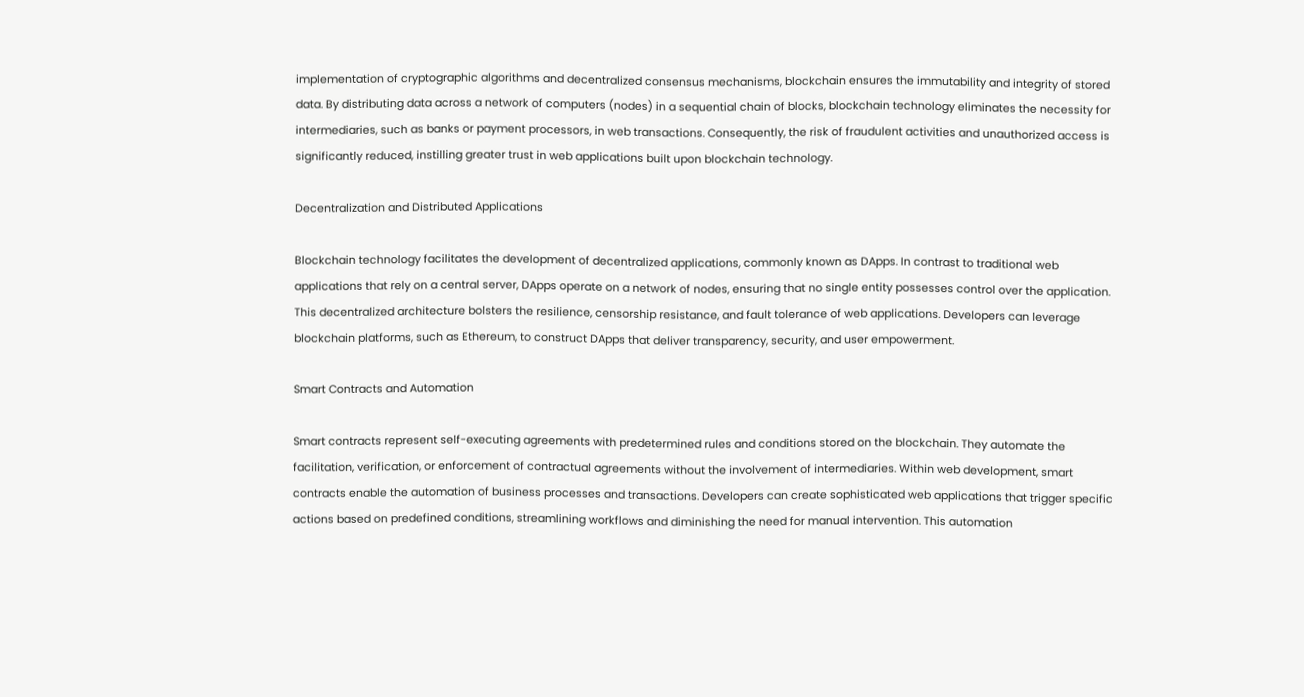implementation of cryptographic algorithms and decentralized consensus mechanisms, blockchain ensures the immutability and integrity of stored data. By distributing data across a network of computers (nodes) in a sequential chain of blocks, blockchain technology eliminates the necessity for intermediaries, such as banks or payment processors, in web transactions. Consequently, the risk of fraudulent activities and unauthorized access is significantly reduced, instilling greater trust in web applications built upon blockchain technology.

Decentralization and Distributed Applications

Blockchain technology facilitates the development of decentralized applications, commonly known as DApps. In contrast to traditional web applications that rely on a central server, DApps operate on a network of nodes, ensuring that no single entity possesses control over the application. This decentralized architecture bolsters the resilience, censorship resistance, and fault tolerance of web applications. Developers can leverage blockchain platforms, such as Ethereum, to construct DApps that deliver transparency, security, and user empowerment.

Smart Contracts and Automation

Smart contracts represent self-executing agreements with predetermined rules and conditions stored on the blockchain. They automate the facilitation, verification, or enforcement of contractual agreements without the involvement of intermediaries. Within web development, smart contracts enable the automation of business processes and transactions. Developers can create sophisticated web applications that trigger specific actions based on predefined conditions, streamlining workflows and diminishing the need for manual intervention. This automation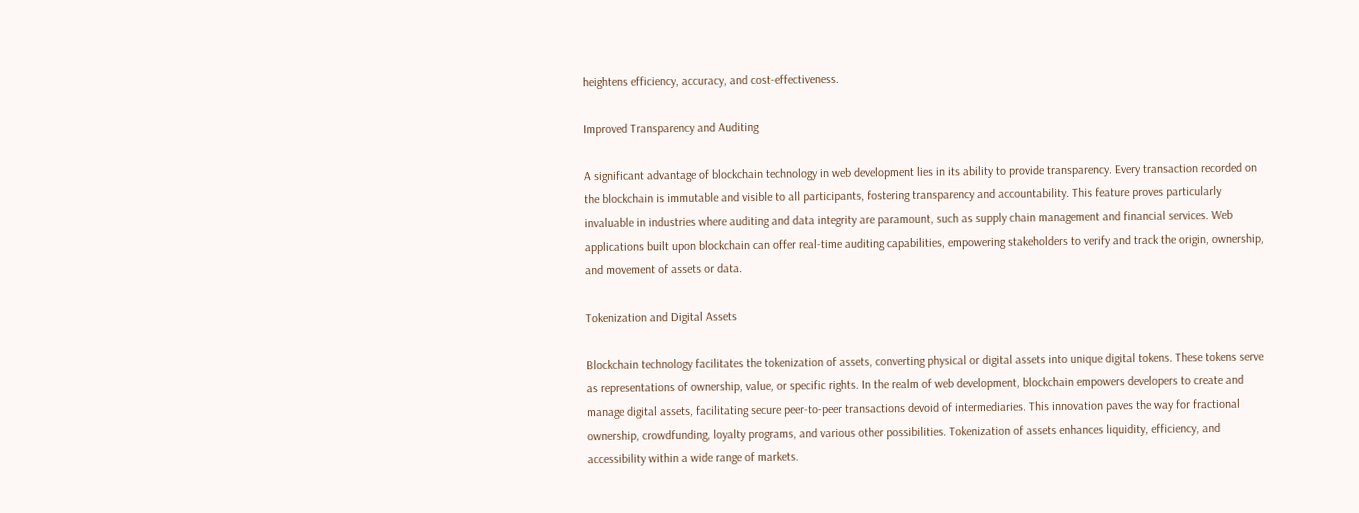heightens efficiency, accuracy, and cost-effectiveness.

Improved Transparency and Auditing

A significant advantage of blockchain technology in web development lies in its ability to provide transparency. Every transaction recorded on the blockchain is immutable and visible to all participants, fostering transparency and accountability. This feature proves particularly invaluable in industries where auditing and data integrity are paramount, such as supply chain management and financial services. Web applications built upon blockchain can offer real-time auditing capabilities, empowering stakeholders to verify and track the origin, ownership, and movement of assets or data.

Tokenization and Digital Assets

Blockchain technology facilitates the tokenization of assets, converting physical or digital assets into unique digital tokens. These tokens serve as representations of ownership, value, or specific rights. In the realm of web development, blockchain empowers developers to create and manage digital assets, facilitating secure peer-to-peer transactions devoid of intermediaries. This innovation paves the way for fractional ownership, crowdfunding, loyalty programs, and various other possibilities. Tokenization of assets enhances liquidity, efficiency, and accessibility within a wide range of markets.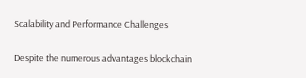Scalability and Performance Challenges

Despite the numerous advantages blockchain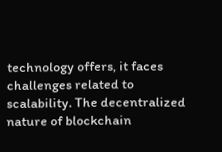technology offers, it faces challenges related to scalability. The decentralized nature of blockchain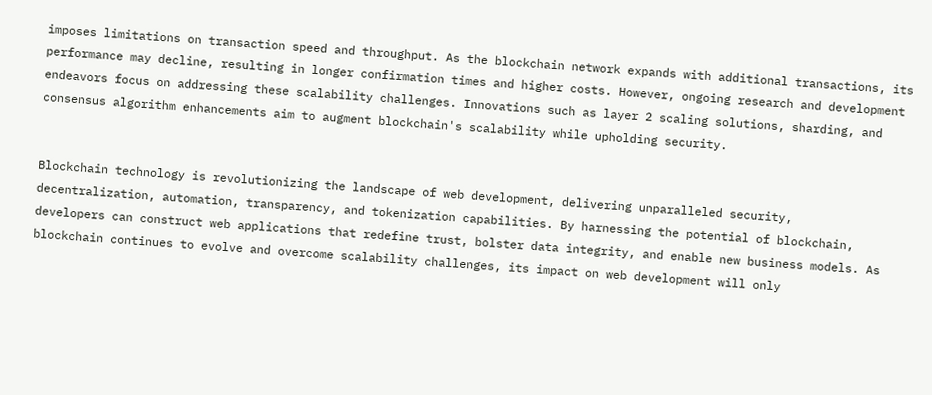imposes limitations on transaction speed and throughput. As the blockchain network expands with additional transactions, its performance may decline, resulting in longer confirmation times and higher costs. However, ongoing research and development endeavors focus on addressing these scalability challenges. Innovations such as layer 2 scaling solutions, sharding, and consensus algorithm enhancements aim to augment blockchain's scalability while upholding security.


Blockchain technology is revolutionizing the landscape of web development, delivering unparalleled security, decentralization, automation, transparency, and tokenization capabilities. By harnessing the potential of blockchain, developers can construct web applications that redefine trust, bolster data integrity, and enable new business models. As blockchain continues to evolve and overcome scalability challenges, its impact on web development will only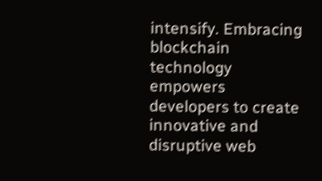intensify. Embracing blockchain technology empowers developers to create innovative and disruptive web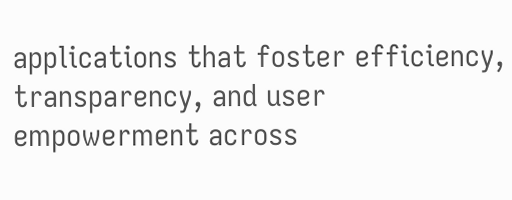applications that foster efficiency, transparency, and user empowerment across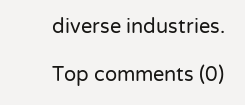diverse industries.

Top comments (0)